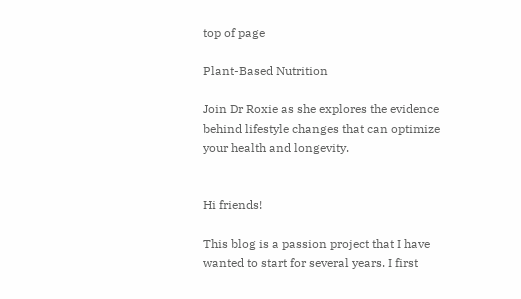top of page

Plant-Based Nutrition

Join Dr Roxie as she explores the evidence behind lifestyle changes that can optimize your health and longevity.


Hi friends!

This blog is a passion project that I have wanted to start for several years. I first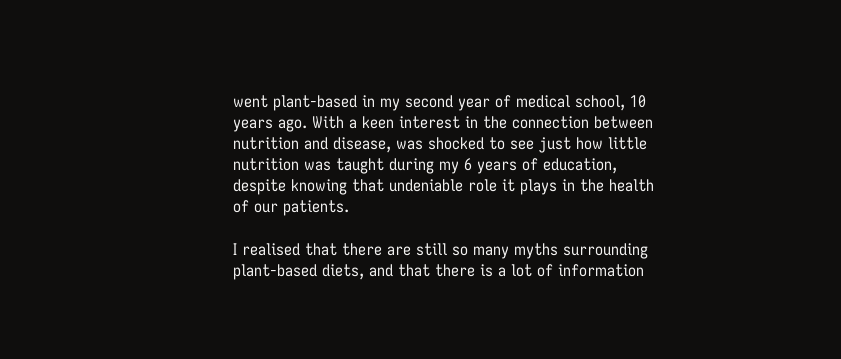went plant-based in my second year of medical school, 10 years ago. With a keen interest in the connection between nutrition and disease, was shocked to see just how little nutrition was taught during my 6 years of education, despite knowing that undeniable role it plays in the health of our patients.

I realised that there are still so many myths surrounding plant-based diets, and that there is a lot of information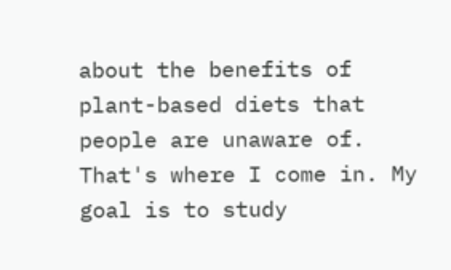about the benefits of plant-based diets that people are unaware of. That's where I come in. My goal is to study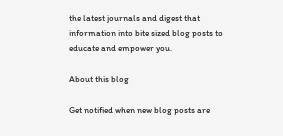the latest journals and digest that information into bite sized blog posts to educate and empower you.

About this blog

Get notified when new blog posts are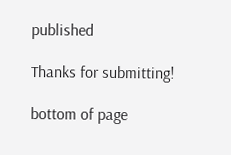published

Thanks for submitting!

bottom of page